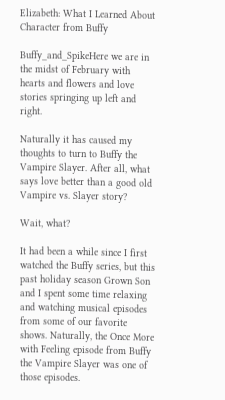Elizabeth: What I Learned About Character from Buffy

Buffy_and_SpikeHere we are in the midst of February with hearts and flowers and love stories springing up left and right.

Naturally it has caused my thoughts to turn to Buffy the Vampire Slayer. After all, what says love better than a good old Vampire vs. Slayer story?

Wait, what?

It had been a while since I first watched the Buffy series, but this past holiday season Grown Son and I spent some time relaxing and watching musical episodes from some of our favorite shows. Naturally, the Once More with Feeling episode from Buffy the Vampire Slayer was one of those episodes.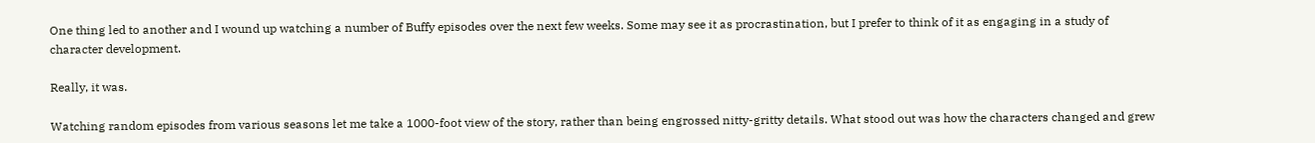One thing led to another and I wound up watching a number of Buffy episodes over the next few weeks. Some may see it as procrastination, but I prefer to think of it as engaging in a study of character development.

Really, it was.

Watching random episodes from various seasons let me take a 1000-foot view of the story, rather than being engrossed nitty-gritty details. What stood out was how the characters changed and grew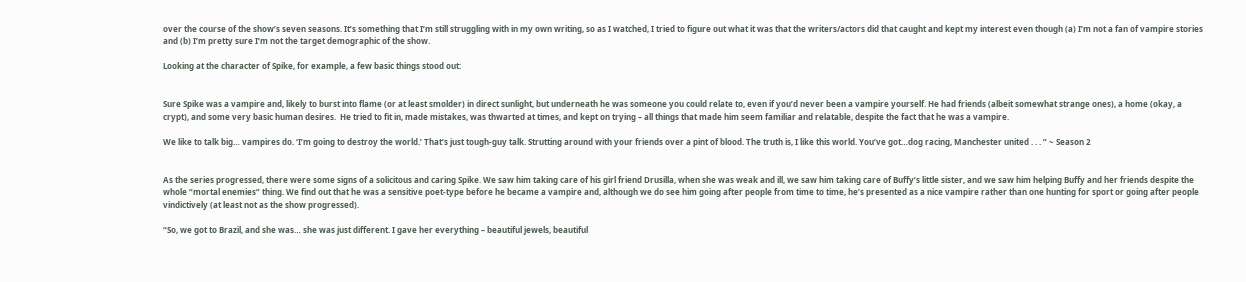over the course of the show’s seven seasons. It’s something that I’m still struggling with in my own writing, so as I watched, I tried to figure out what it was that the writers/actors did that caught and kept my interest even though (a) I’m not a fan of vampire stories and (b) I’m pretty sure I’m not the target demographic of the show.

Looking at the character of Spike, for example, a few basic things stood out:


Sure Spike was a vampire and, likely to burst into flame (or at least smolder) in direct sunlight, but underneath he was someone you could relate to, even if you’d never been a vampire yourself. He had friends (albeit somewhat strange ones), a home (okay, a crypt), and some very basic human desires.  He tried to fit in, made mistakes, was thwarted at times, and kept on trying – all things that made him seem familiar and relatable, despite the fact that he was a vampire.

We like to talk big… vampires do. ‘I’m going to destroy the world.’ That’s just tough-guy talk. Strutting around with your friends over a pint of blood. The truth is, I like this world. You’ve got…dog racing, Manchester united . . . ” ~ Season 2


As the series progressed, there were some signs of a solicitous and caring Spike. We saw him taking care of his girl friend Drusilla, when she was weak and ill, we saw him taking care of Buffy’s little sister, and we saw him helping Buffy and her friends despite the whole “mortal enemies” thing. We find out that he was a sensitive poet-type before he became a vampire and, although we do see him going after people from time to time, he’s presented as a nice vampire rather than one hunting for sport or going after people vindictively (at least not as the show progressed).

“So, we got to Brazil, and she was… she was just different. I gave her everything – beautiful jewels, beautiful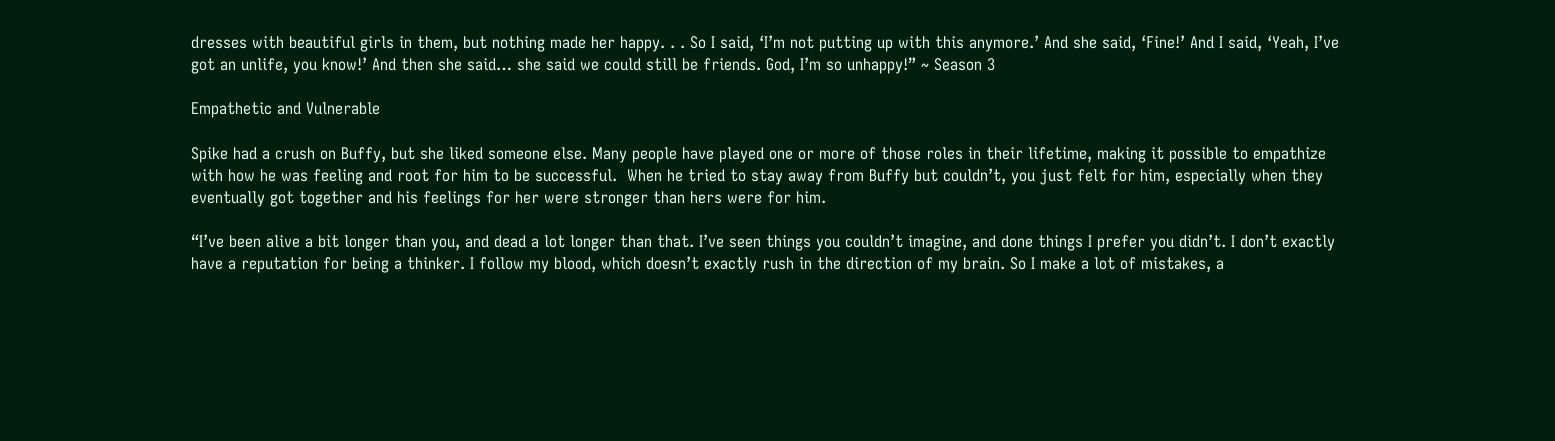dresses with beautiful girls in them, but nothing made her happy. . . So I said, ‘I’m not putting up with this anymore.’ And she said, ‘Fine!’ And I said, ‘Yeah, I’ve got an unlife, you know!’ And then she said… she said we could still be friends. God, I’m so unhappy!” ~ Season 3

Empathetic and Vulnerable

Spike had a crush on Buffy, but she liked someone else. Many people have played one or more of those roles in their lifetime, making it possible to empathize with how he was feeling and root for him to be successful.  When he tried to stay away from Buffy but couldn’t, you just felt for him, especially when they eventually got together and his feelings for her were stronger than hers were for him.

“I’ve been alive a bit longer than you, and dead a lot longer than that. I’ve seen things you couldn’t imagine, and done things I prefer you didn’t. I don’t exactly have a reputation for being a thinker. I follow my blood, which doesn’t exactly rush in the direction of my brain. So I make a lot of mistakes, a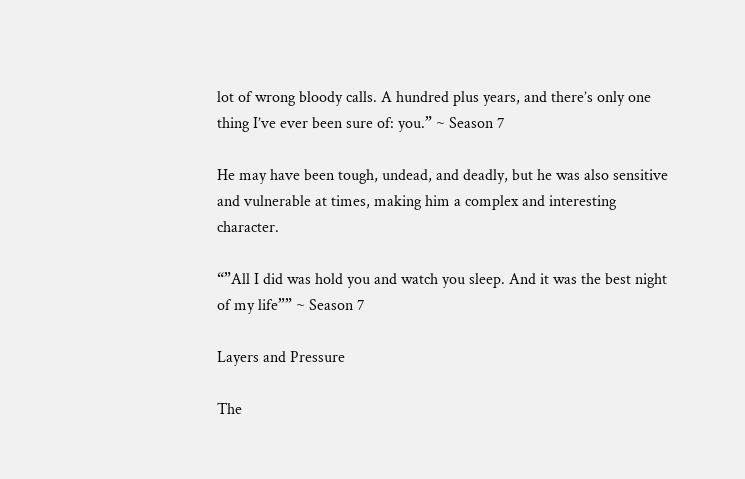lot of wrong bloody calls. A hundred plus years, and there’s only one thing I’ve ever been sure of: you.” ~ Season 7

He may have been tough, undead, and deadly, but he was also sensitive and vulnerable at times, making him a complex and interesting character.

“”All I did was hold you and watch you sleep. And it was the best night of my life”” ~ Season 7

Layers and Pressure

The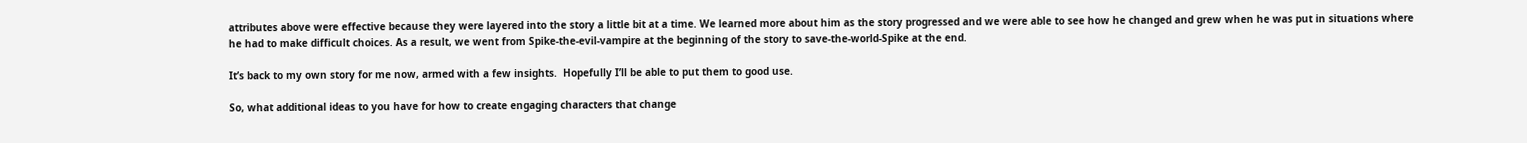attributes above were effective because they were layered into the story a little bit at a time. We learned more about him as the story progressed and we were able to see how he changed and grew when he was put in situations where he had to make difficult choices. As a result, we went from Spike-the-evil-vampire at the beginning of the story to save-the-world-Spike at the end.

It’s back to my own story for me now, armed with a few insights.  Hopefully I’ll be able to put them to good use.

So, what additional ideas to you have for how to create engaging characters that change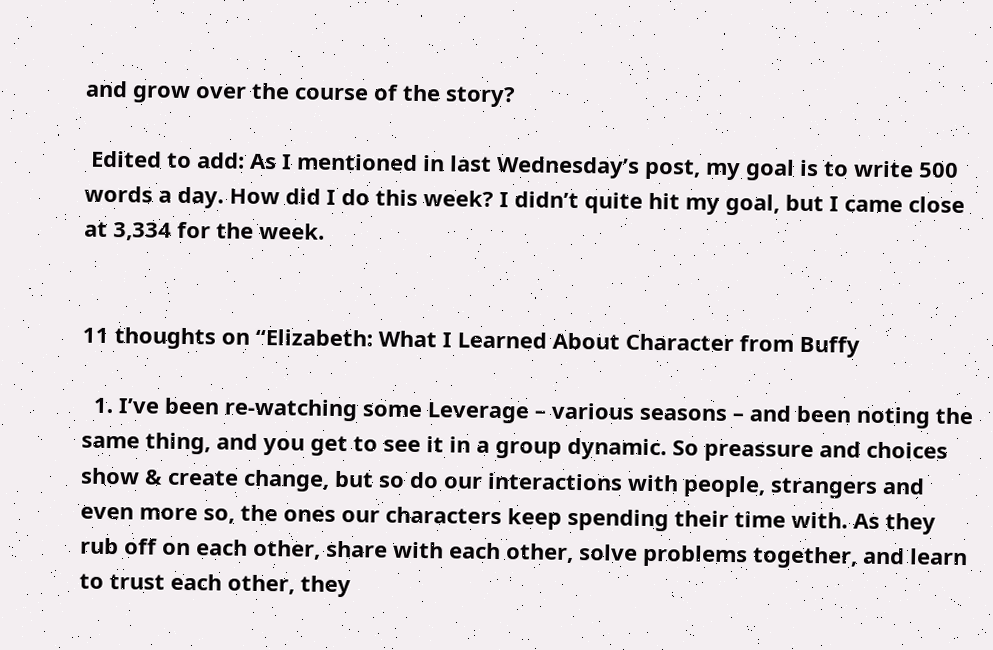and grow over the course of the story?

 Edited to add: As I mentioned in last Wednesday’s post, my goal is to write 500 words a day. How did I do this week? I didn’t quite hit my goal, but I came close at 3,334 for the week.


11 thoughts on “Elizabeth: What I Learned About Character from Buffy

  1. I’ve been re-watching some Leverage – various seasons – and been noting the same thing, and you get to see it in a group dynamic. So preassure and choices show & create change, but so do our interactions with people, strangers and even more so, the ones our characters keep spending their time with. As they rub off on each other, share with each other, solve problems together, and learn to trust each other, they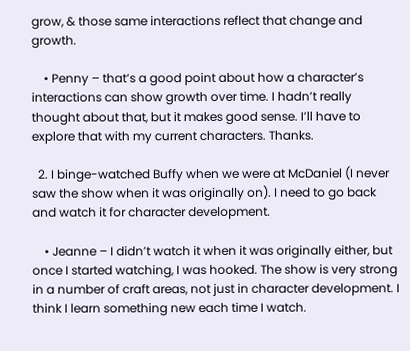grow, & those same interactions reflect that change and growth.

    • Penny – that’s a good point about how a character’s interactions can show growth over time. I hadn’t really thought about that, but it makes good sense. I’ll have to explore that with my current characters. Thanks.

  2. I binge-watched Buffy when we were at McDaniel (I never saw the show when it was originally on). I need to go back and watch it for character development.

    • Jeanne – I didn’t watch it when it was originally either, but once I started watching, I was hooked. The show is very strong in a number of craft areas, not just in character development. I think I learn something new each time I watch.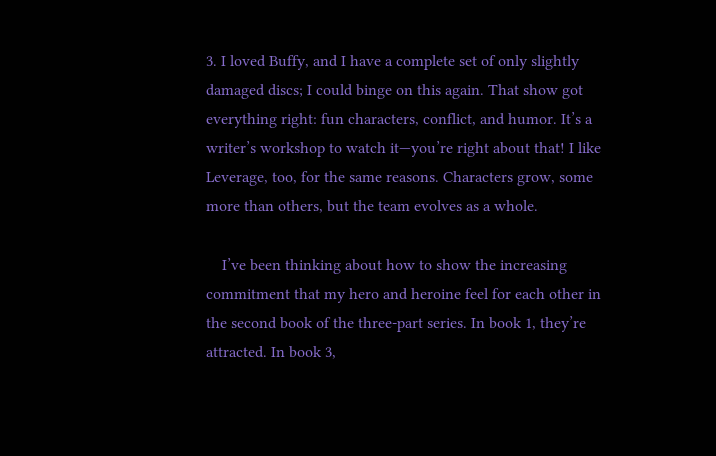3. I loved Buffy, and I have a complete set of only slightly damaged discs; I could binge on this again. That show got everything right: fun characters, conflict, and humor. It’s a writer’s workshop to watch it—you’re right about that! I like Leverage, too, for the same reasons. Characters grow, some more than others, but the team evolves as a whole.

    I’ve been thinking about how to show the increasing commitment that my hero and heroine feel for each other in the second book of the three-part series. In book 1, they’re attracted. In book 3,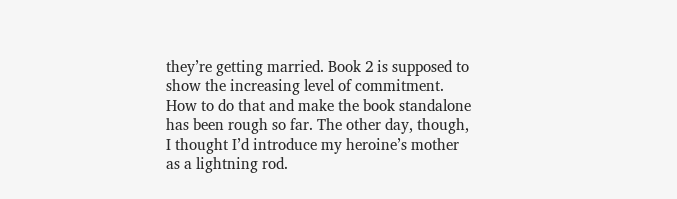they’re getting married. Book 2 is supposed to show the increasing level of commitment. How to do that and make the book standalone has been rough so far. The other day, though, I thought I’d introduce my heroine’s mother as a lightning rod.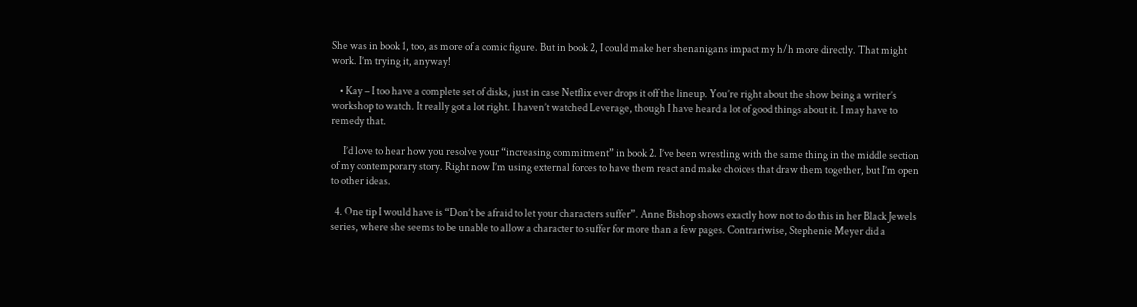She was in book 1, too, as more of a comic figure. But in book 2, I could make her shenanigans impact my h/h more directly. That might work. I’m trying it, anyway!

    • Kay – I too have a complete set of disks, just in case Netflix ever drops it off the lineup. You’re right about the show being a writer’s workshop to watch. It really got a lot right. I haven’t watched Leverage, though I have heard a lot of good things about it. I may have to remedy that.

      I’d love to hear how you resolve your “increasing commitment” in book 2. I’ve been wrestling with the same thing in the middle section of my contemporary story. Right now I’m using external forces to have them react and make choices that draw them together, but I’m open to other ideas.

  4. One tip I would have is “Don’t be afraid to let your characters suffer”. Anne Bishop shows exactly how not to do this in her Black Jewels series, where she seems to be unable to allow a character to suffer for more than a few pages. Contrariwise, Stephenie Meyer did a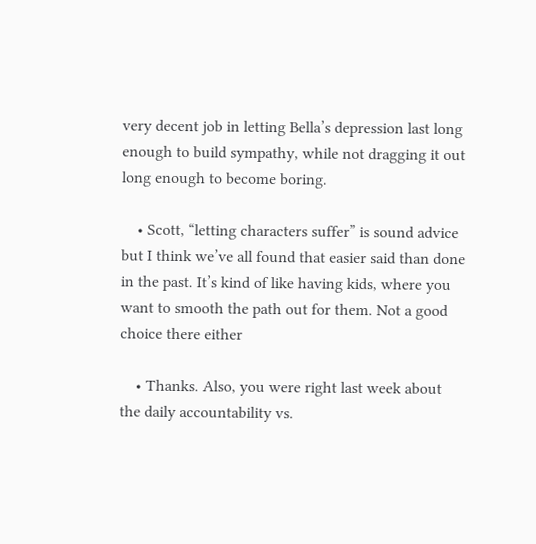very decent job in letting Bella’s depression last long enough to build sympathy, while not dragging it out long enough to become boring.

    • Scott, “letting characters suffer” is sound advice but I think we’ve all found that easier said than done in the past. It’s kind of like having kids, where you want to smooth the path out for them. Not a good choice there either

    • Thanks. Also, you were right last week about the daily accountability vs.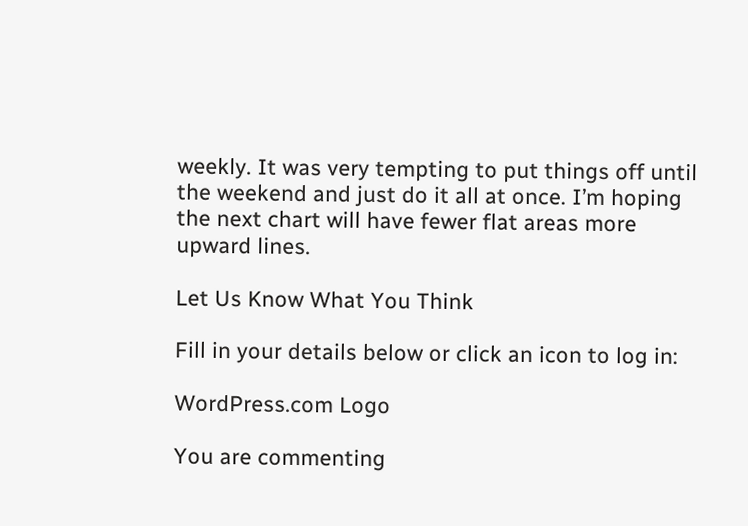weekly. It was very tempting to put things off until the weekend and just do it all at once. I’m hoping the next chart will have fewer flat areas more upward lines.

Let Us Know What You Think

Fill in your details below or click an icon to log in:

WordPress.com Logo

You are commenting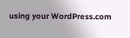using your WordPress.com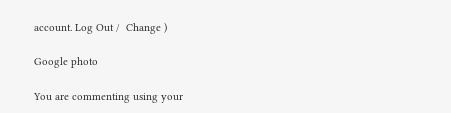account. Log Out /  Change )

Google photo

You are commenting using your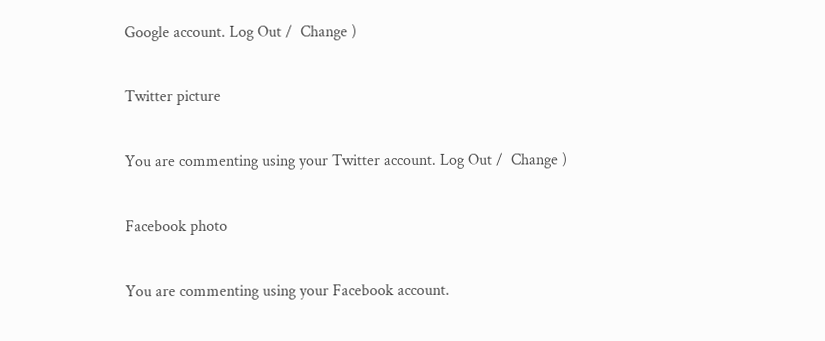Google account. Log Out /  Change )

Twitter picture

You are commenting using your Twitter account. Log Out /  Change )

Facebook photo

You are commenting using your Facebook account.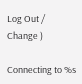Log Out /  Change )

Connecting to %s